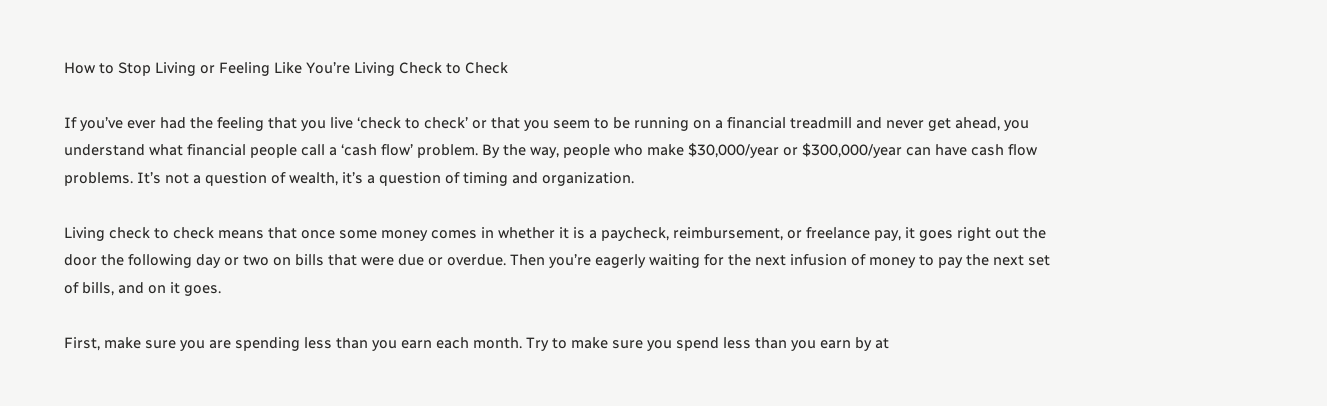How to Stop Living or Feeling Like You’re Living Check to Check

If you’ve ever had the feeling that you live ‘check to check’ or that you seem to be running on a financial treadmill and never get ahead, you understand what financial people call a ‘cash flow’ problem. By the way, people who make $30,000/year or $300,000/year can have cash flow problems. It’s not a question of wealth, it’s a question of timing and organization.

Living check to check means that once some money comes in whether it is a paycheck, reimbursement, or freelance pay, it goes right out the door the following day or two on bills that were due or overdue. Then you’re eagerly waiting for the next infusion of money to pay the next set of bills, and on it goes.

First, make sure you are spending less than you earn each month. Try to make sure you spend less than you earn by at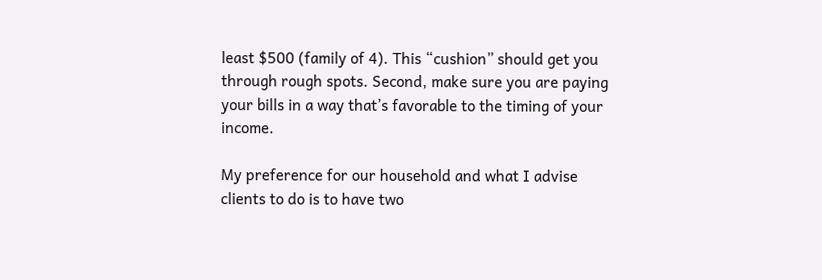least $500 (family of 4). This “cushion” should get you through rough spots. Second, make sure you are paying your bills in a way that’s favorable to the timing of your income.

My preference for our household and what I advise clients to do is to have two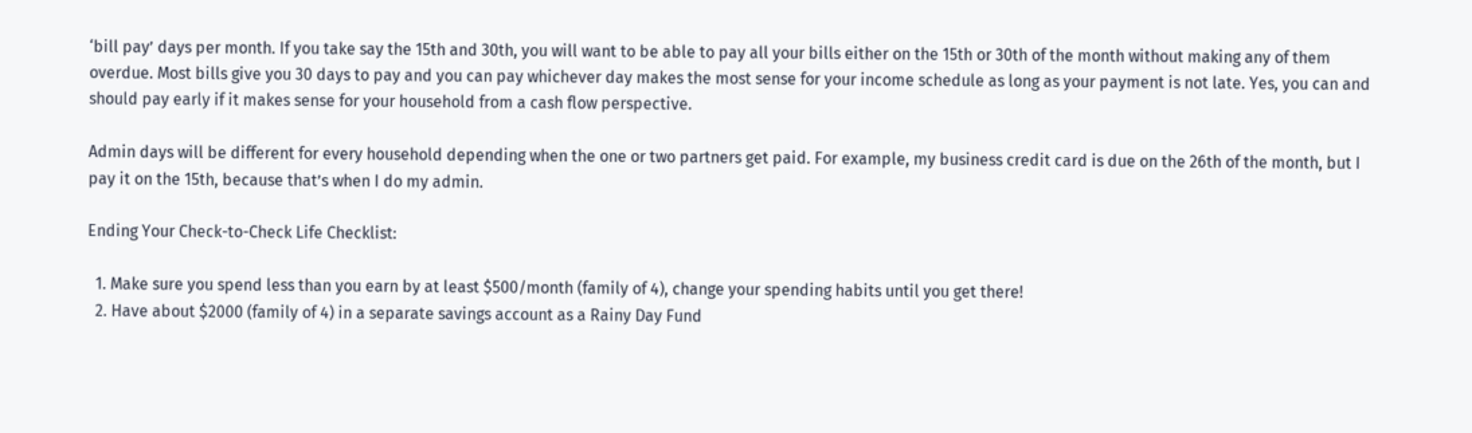‘bill pay’ days per month. If you take say the 15th and 30th, you will want to be able to pay all your bills either on the 15th or 30th of the month without making any of them overdue. Most bills give you 30 days to pay and you can pay whichever day makes the most sense for your income schedule as long as your payment is not late. Yes, you can and should pay early if it makes sense for your household from a cash flow perspective.

Admin days will be different for every household depending when the one or two partners get paid. For example, my business credit card is due on the 26th of the month, but I pay it on the 15th, because that’s when I do my admin.

Ending Your Check-to-Check Life Checklist:

  1. Make sure you spend less than you earn by at least $500/month (family of 4), change your spending habits until you get there!
  2. Have about $2000 (family of 4) in a separate savings account as a Rainy Day Fund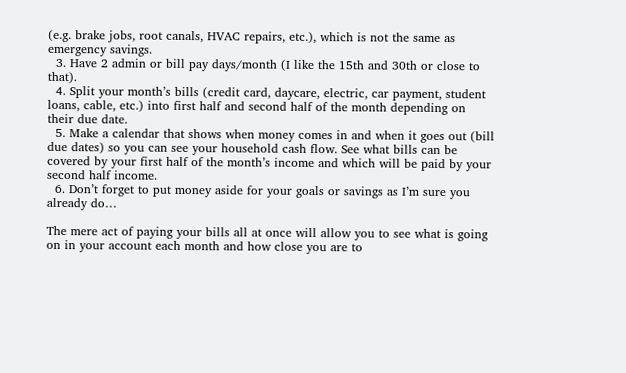(e.g. brake jobs, root canals, HVAC repairs, etc.), which is not the same as emergency savings.
  3. Have 2 admin or bill pay days/month (I like the 15th and 30th or close to that).
  4. Split your month’s bills (credit card, daycare, electric, car payment, student loans, cable, etc.) into first half and second half of the month depending on their due date.
  5. Make a calendar that shows when money comes in and when it goes out (bill due dates) so you can see your household cash flow. See what bills can be covered by your first half of the month’s income and which will be paid by your second half income.
  6. Don’t forget to put money aside for your goals or savings as I’m sure you already do…

The mere act of paying your bills all at once will allow you to see what is going on in your account each month and how close you are to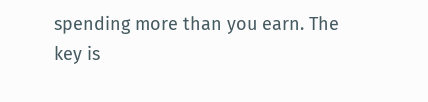spending more than you earn. The key is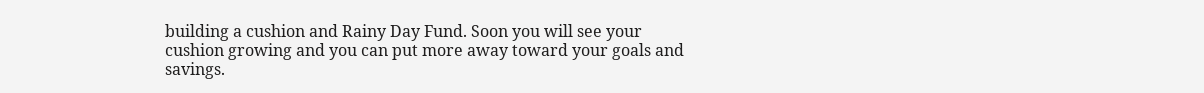building a cushion and Rainy Day Fund. Soon you will see your cushion growing and you can put more away toward your goals and savings.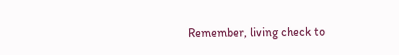Remember, living check to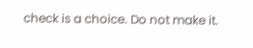check is a choice. Do not make it.